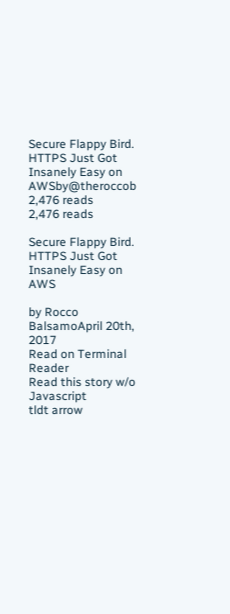Secure Flappy Bird. HTTPS Just Got Insanely Easy on AWSby@theroccob
2,476 reads
2,476 reads

Secure Flappy Bird. HTTPS Just Got Insanely Easy on AWS

by Rocco BalsamoApril 20th, 2017
Read on Terminal Reader
Read this story w/o Javascript
tldt arrow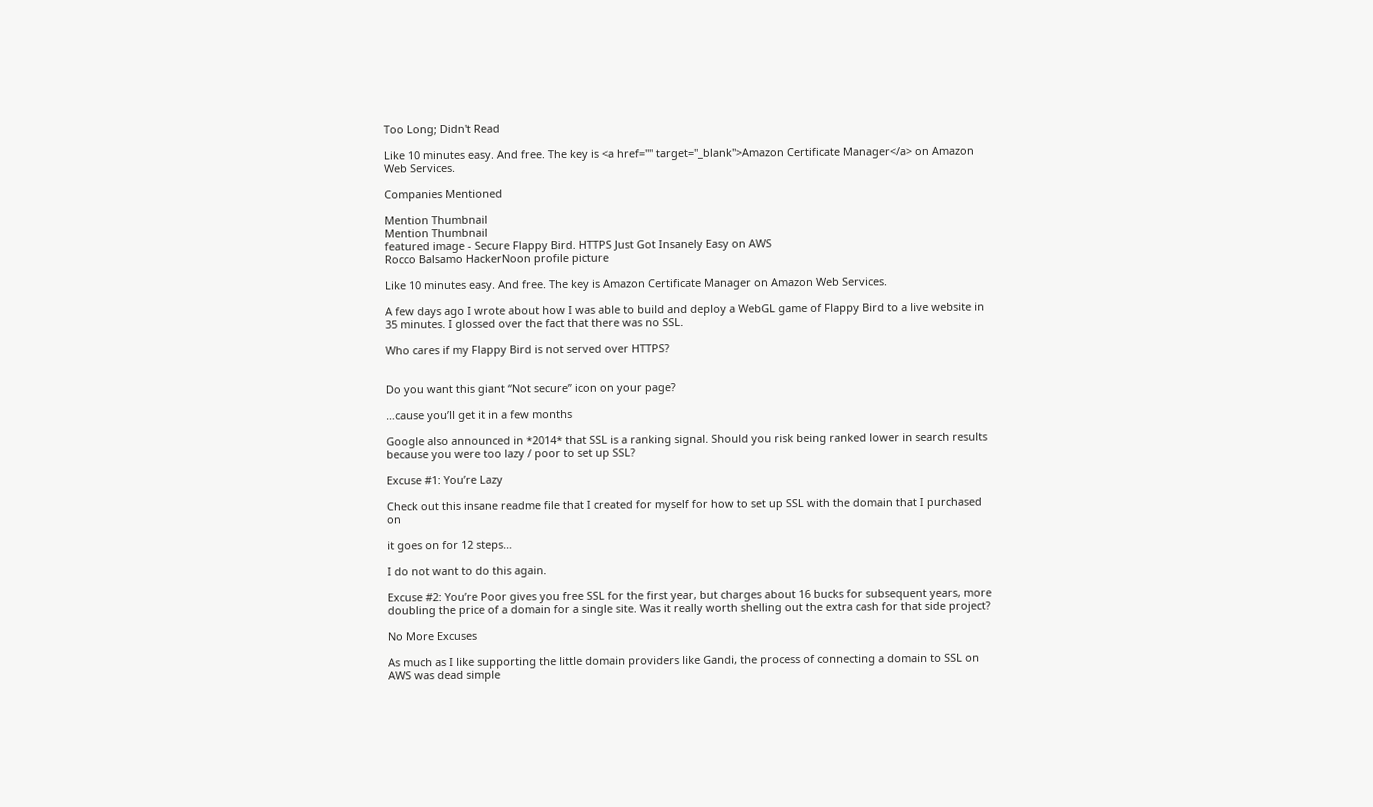Too Long; Didn't Read

Like 10 minutes easy. And free. The key is <a href="" target="_blank">Amazon Certificate Manager</a> on Amazon Web Services.

Companies Mentioned

Mention Thumbnail
Mention Thumbnail
featured image - Secure Flappy Bird. HTTPS Just Got Insanely Easy on AWS
Rocco Balsamo HackerNoon profile picture

Like 10 minutes easy. And free. The key is Amazon Certificate Manager on Amazon Web Services.

A few days ago I wrote about how I was able to build and deploy a WebGL game of Flappy Bird to a live website in 35 minutes. I glossed over the fact that there was no SSL.

Who cares if my Flappy Bird is not served over HTTPS?


Do you want this giant “Not secure” icon on your page?

…cause you’ll get it in a few months

Google also announced in *2014* that SSL is a ranking signal. Should you risk being ranked lower in search results because you were too lazy / poor to set up SSL?

Excuse #1: You’re Lazy

Check out this insane readme file that I created for myself for how to set up SSL with the domain that I purchased on

it goes on for 12 steps…

I do not want to do this again.

Excuse #2: You’re Poor gives you free SSL for the first year, but charges about 16 bucks for subsequent years, more doubling the price of a domain for a single site. Was it really worth shelling out the extra cash for that side project?

No More Excuses

As much as I like supporting the little domain providers like Gandi, the process of connecting a domain to SSL on AWS was dead simple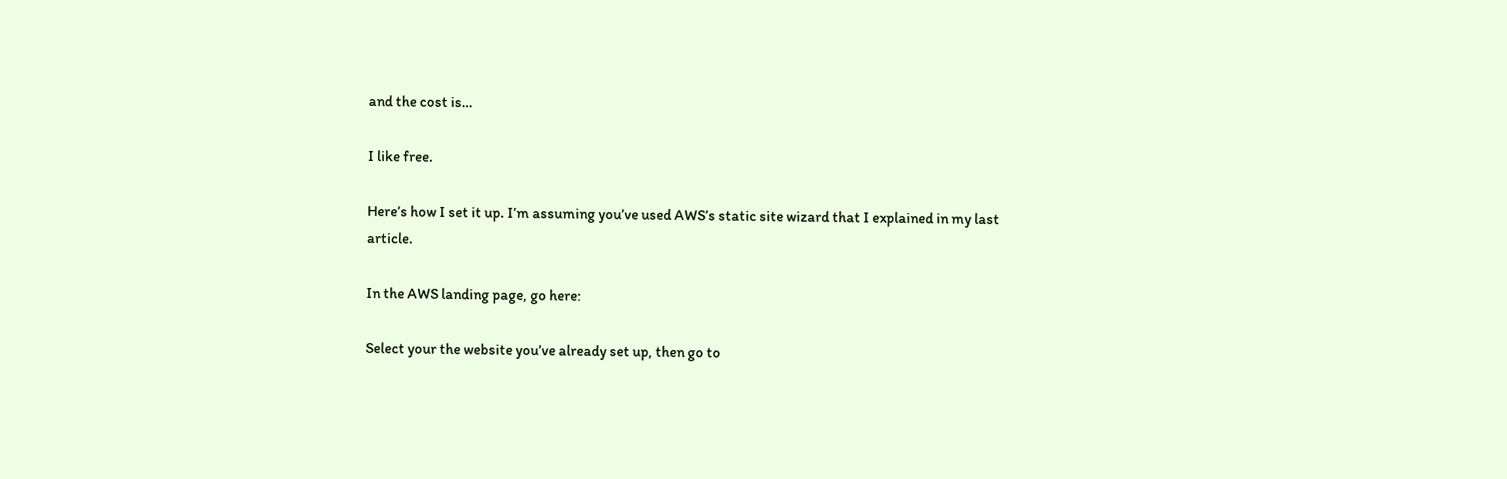and the cost is…

I like free.

Here’s how I set it up. I’m assuming you’ve used AWS’s static site wizard that I explained in my last article.

In the AWS landing page, go here:

Select your the website you’ve already set up, then go to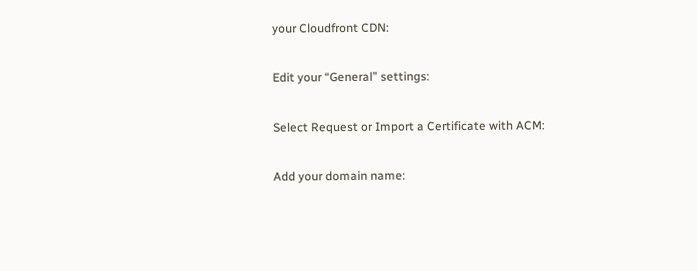your Cloudfront CDN:

Edit your “General” settings:

Select Request or Import a Certificate with ACM:

Add your domain name: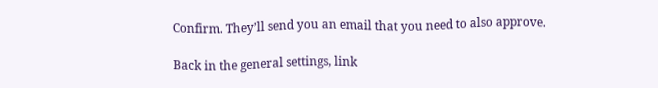Confirm. They’ll send you an email that you need to also approve.

Back in the general settings, link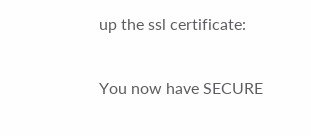up the ssl certificate:

You now have SECURE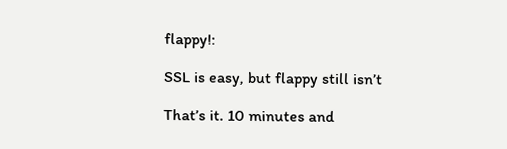flappy!:

SSL is easy, but flappy still isn’t

That’s it. 10 minutes and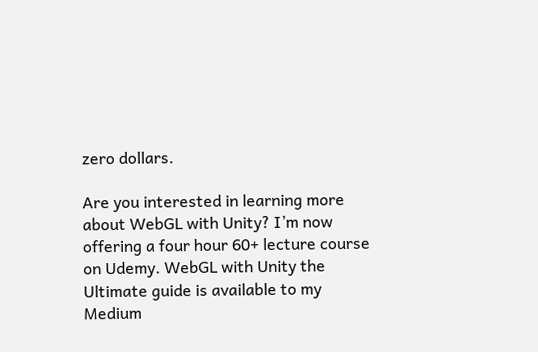zero dollars.

Are you interested in learning more about WebGL with Unity? I’m now offering a four hour 60+ lecture course on Udemy. WebGL with Unity the Ultimate guide is available to my Medium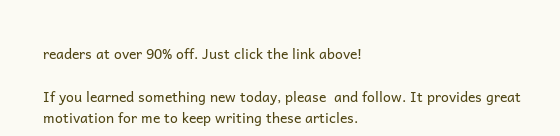readers at over 90% off. Just click the link above!

If you learned something new today, please  and follow. It provides great motivation for me to keep writing these articles.